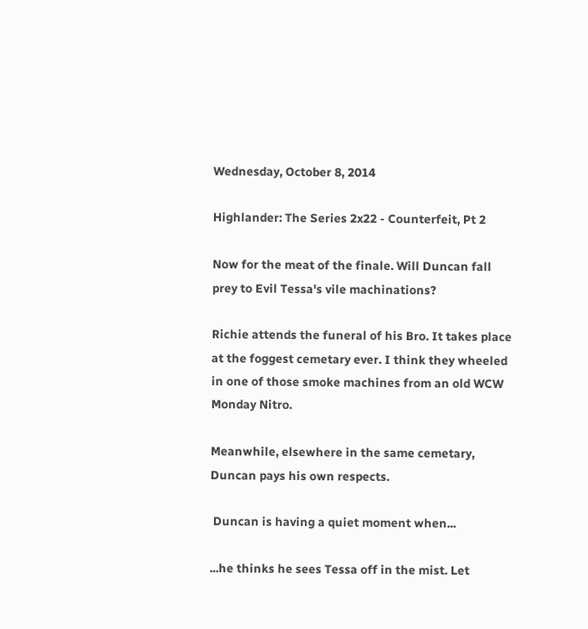Wednesday, October 8, 2014

Highlander: The Series 2x22 - Counterfeit, Pt 2

Now for the meat of the finale. Will Duncan fall prey to Evil Tessa's vile machinations?

Richie attends the funeral of his Bro. It takes place at the foggest cemetary ever. I think they wheeled in one of those smoke machines from an old WCW Monday Nitro.

Meanwhile, elsewhere in the same cemetary, Duncan pays his own respects.

 Duncan is having a quiet moment when...

...he thinks he sees Tessa off in the mist. Let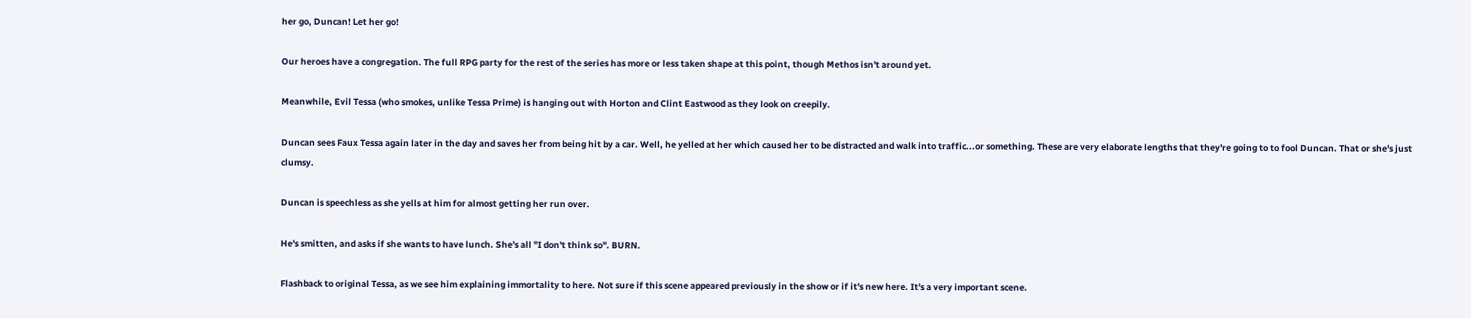her go, Duncan! Let her go!

Our heroes have a congregation. The full RPG party for the rest of the series has more or less taken shape at this point, though Methos isn't around yet.

Meanwhile, Evil Tessa (who smokes, unlike Tessa Prime) is hanging out with Horton and Clint Eastwood as they look on creepily.

Duncan sees Faux Tessa again later in the day and saves her from being hit by a car. Well, he yelled at her which caused her to be distracted and walk into traffic...or something. These are very elaborate lengths that they're going to to fool Duncan. That or she's just clumsy.

Duncan is speechless as she yells at him for almost getting her run over.

He's smitten, and asks if she wants to have lunch. She's all "I don't think so". BURN.

Flashback to original Tessa, as we see him explaining immortality to here. Not sure if this scene appeared previously in the show or if it's new here. It's a very important scene.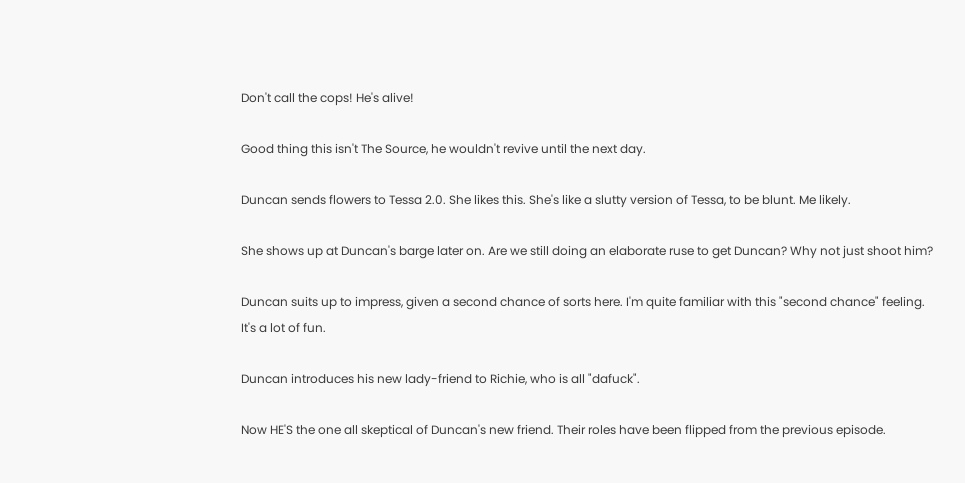Don't call the cops! He's alive!

Good thing this isn't The Source, he wouldn't revive until the next day.

Duncan sends flowers to Tessa 2.0. She likes this. She's like a slutty version of Tessa, to be blunt. Me likely.

She shows up at Duncan's barge later on. Are we still doing an elaborate ruse to get Duncan? Why not just shoot him?

Duncan suits up to impress, given a second chance of sorts here. I'm quite familiar with this "second chance" feeling. It's a lot of fun.

Duncan introduces his new lady-friend to Richie, who is all "dafuck".

Now HE'S the one all skeptical of Duncan's new friend. Their roles have been flipped from the previous episode.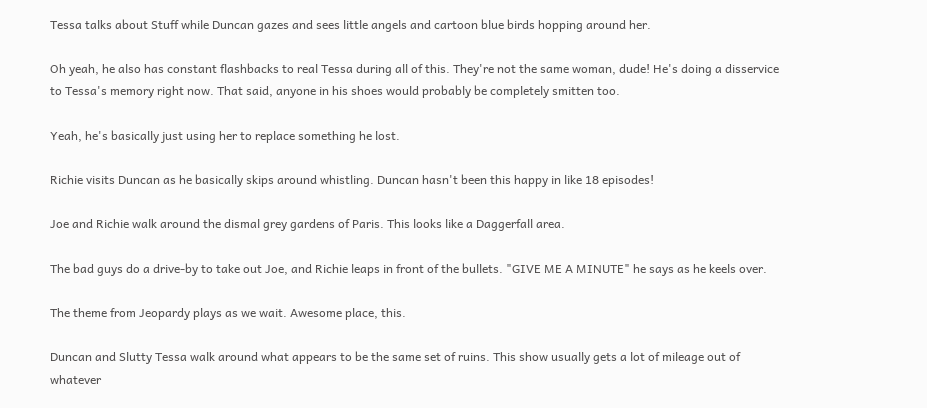Tessa talks about Stuff while Duncan gazes and sees little angels and cartoon blue birds hopping around her.

Oh yeah, he also has constant flashbacks to real Tessa during all of this. They're not the same woman, dude! He's doing a disservice to Tessa's memory right now. That said, anyone in his shoes would probably be completely smitten too.

Yeah, he's basically just using her to replace something he lost.

Richie visits Duncan as he basically skips around whistling. Duncan hasn't been this happy in like 18 episodes!

Joe and Richie walk around the dismal grey gardens of Paris. This looks like a Daggerfall area.

The bad guys do a drive-by to take out Joe, and Richie leaps in front of the bullets. "GIVE ME A MINUTE" he says as he keels over.

The theme from Jeopardy plays as we wait. Awesome place, this.

Duncan and Slutty Tessa walk around what appears to be the same set of ruins. This show usually gets a lot of mileage out of whatever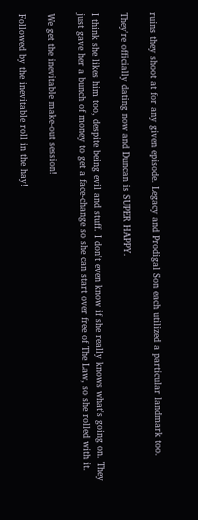ruins they shoot at for any given episode. Legacy and Prodigal Son each utilized a particular landmark too.

They're officially dating now and Duncan is SUPER HAPPY.

I think she likes him too, despite being evil and stuff. I don't even know if she really knows what's going on. They just gave her a bunch of money to get a face-change so she can start over free of The Law, so she rolled with it.

We get the inevitable make-out session!

Followed by the inevitable roll in the hay!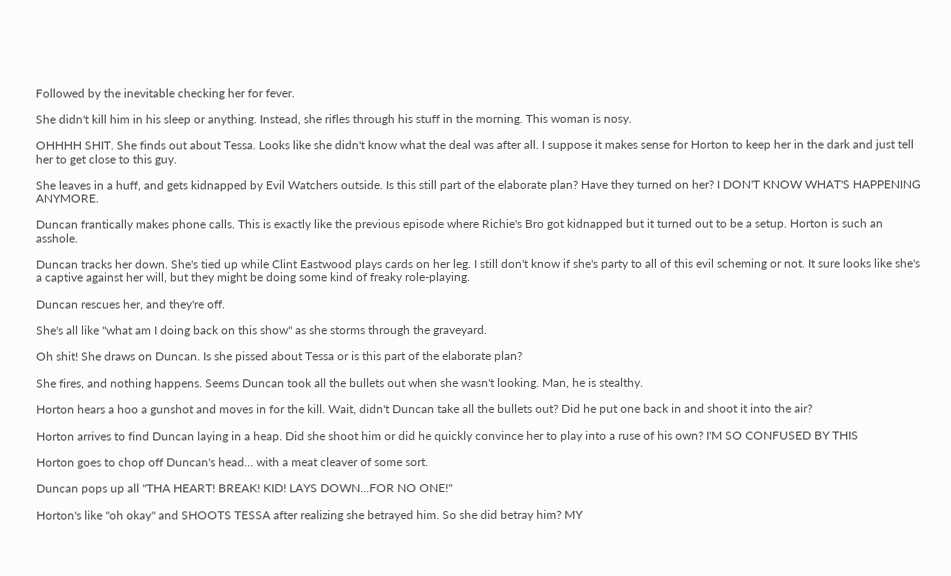Followed by the inevitable checking her for fever.

She didn't kill him in his sleep or anything. Instead, she rifles through his stuff in the morning. This woman is nosy.

OHHHH SHIT. She finds out about Tessa. Looks like she didn't know what the deal was after all. I suppose it makes sense for Horton to keep her in the dark and just tell her to get close to this guy.

She leaves in a huff, and gets kidnapped by Evil Watchers outside. Is this still part of the elaborate plan? Have they turned on her? I DON'T KNOW WHAT'S HAPPENING ANYMORE.

Duncan frantically makes phone calls. This is exactly like the previous episode where Richie's Bro got kidnapped but it turned out to be a setup. Horton is such an asshole.

Duncan tracks her down. She's tied up while Clint Eastwood plays cards on her leg. I still don't know if she's party to all of this evil scheming or not. It sure looks like she's a captive against her will, but they might be doing some kind of freaky role-playing.

Duncan rescues her, and they're off.

She's all like "what am I doing back on this show" as she storms through the graveyard.

Oh shit! She draws on Duncan. Is she pissed about Tessa or is this part of the elaborate plan?

She fires, and nothing happens. Seems Duncan took all the bullets out when she wasn't looking. Man, he is stealthy.

Horton hears a hoo a gunshot and moves in for the kill. Wait, didn't Duncan take all the bullets out? Did he put one back in and shoot it into the air?

Horton arrives to find Duncan laying in a heap. Did she shoot him or did he quickly convince her to play into a ruse of his own? I'M SO CONFUSED BY THIS

Horton goes to chop off Duncan's head... with a meat cleaver of some sort.

Duncan pops up all "THA HEART! BREAK! KID! LAYS DOWN...FOR NO ONE!"

Horton's like "oh okay" and SHOOTS TESSA after realizing she betrayed him. So she did betray him? MY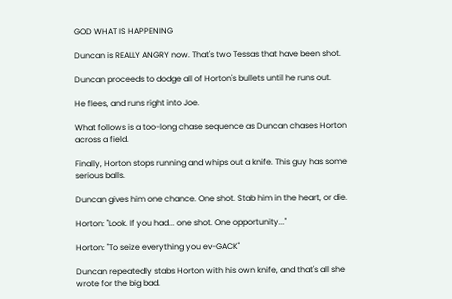GOD WHAT IS HAPPENING

Duncan is REALLY ANGRY now. That's two Tessas that have been shot.

Duncan proceeds to dodge all of Horton's bullets until he runs out.

He flees, and runs right into Joe.

What follows is a too-long chase sequence as Duncan chases Horton across a field.

Finally, Horton stops running and whips out a knife. This guy has some serious balls.

Duncan gives him one chance. One shot. Stab him in the heart, or die.

Horton: "Look. If you had... one shot. One opportunity..."

Horton: "To seize everything you ev-GACK"

Duncan repeatedly stabs Horton with his own knife, and that's all she wrote for the big bad.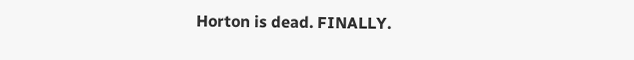Horton is dead. FINALLY.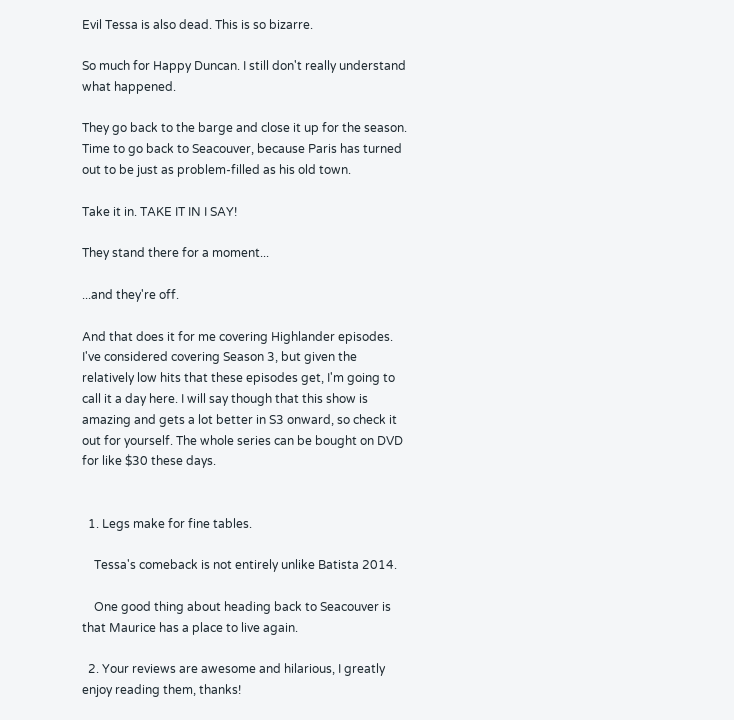Evil Tessa is also dead. This is so bizarre.

So much for Happy Duncan. I still don't really understand what happened.

They go back to the barge and close it up for the season. Time to go back to Seacouver, because Paris has turned out to be just as problem-filled as his old town.

Take it in. TAKE IT IN I SAY!

They stand there for a moment...

...and they're off.

And that does it for me covering Highlander episodes. I've considered covering Season 3, but given the relatively low hits that these episodes get, I'm going to call it a day here. I will say though that this show is amazing and gets a lot better in S3 onward, so check it out for yourself. The whole series can be bought on DVD for like $30 these days.


  1. Legs make for fine tables.

    Tessa's comeback is not entirely unlike Batista 2014.

    One good thing about heading back to Seacouver is that Maurice has a place to live again.

  2. Your reviews are awesome and hilarious, I greatly enjoy reading them, thanks!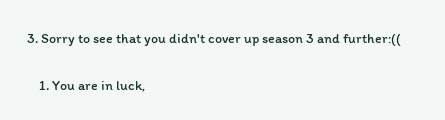3. Sorry to see that you didn't cover up season 3 and further:((

    1. You are in luck,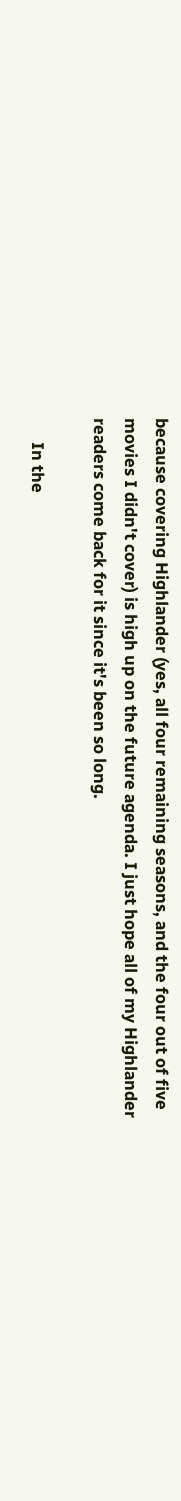because covering Highlander (yes, all four remaining seasons, and the four out of five movies I didn't cover) is high up on the future agenda. I just hope all of my Highlander readers come back for it since it's been so long.

      In the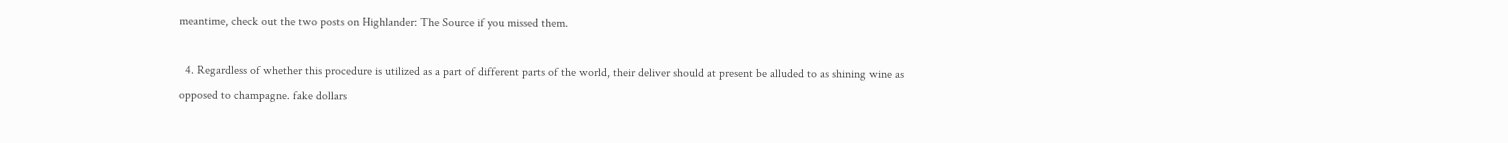meantime, check out the two posts on Highlander: The Source if you missed them.

  4. Regardless of whether this procedure is utilized as a part of different parts of the world, their deliver should at present be alluded to as shining wine as opposed to champagne. fake dollars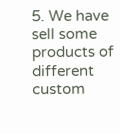5. We have sell some products of different custom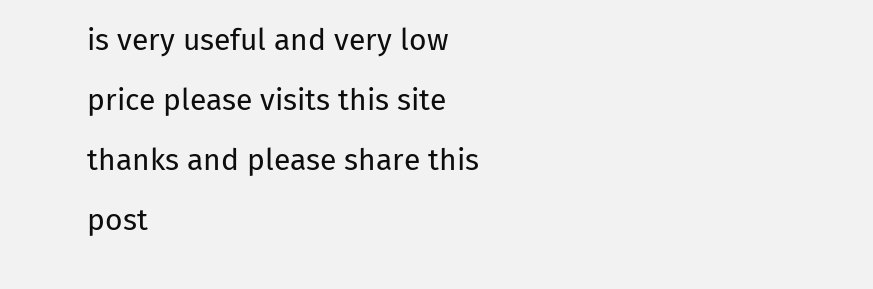is very useful and very low price please visits this site thanks and please share this post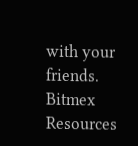with your friends. Bitmex Resources